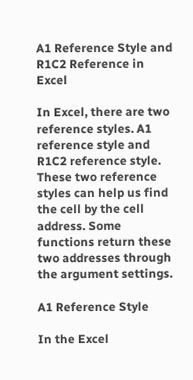A1 Reference Style and R1C2 Reference in Excel

In Excel, there are two reference styles. A1 reference style and R1C2 reference style. These two reference styles can help us find the cell by the cell address. Some functions return these two addresses through the argument settings.

A1 Reference Style

In the Excel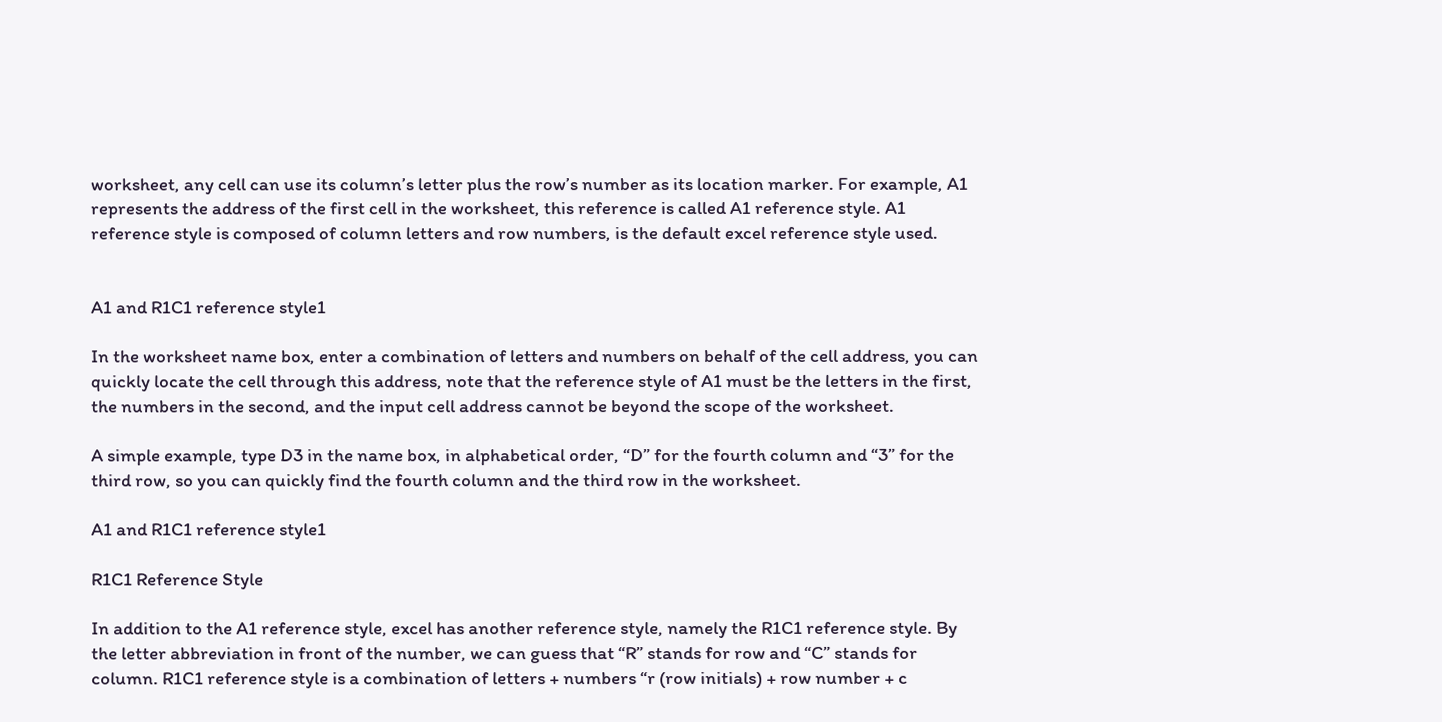worksheet, any cell can use its column’s letter plus the row’s number as its location marker. For example, A1 represents the address of the first cell in the worksheet, this reference is called A1 reference style. A1 reference style is composed of column letters and row numbers, is the default excel reference style used.


A1 and R1C1 reference style1

In the worksheet name box, enter a combination of letters and numbers on behalf of the cell address, you can quickly locate the cell through this address, note that the reference style of A1 must be the letters in the first, the numbers in the second, and the input cell address cannot be beyond the scope of the worksheet.

A simple example, type D3 in the name box, in alphabetical order, “D” for the fourth column and “3” for the third row, so you can quickly find the fourth column and the third row in the worksheet.

A1 and R1C1 reference style1

R1C1 Reference Style

In addition to the A1 reference style, excel has another reference style, namely the R1C1 reference style. By the letter abbreviation in front of the number, we can guess that “R” stands for row and “C” stands for column. R1C1 reference style is a combination of letters + numbers “r (row initials) + row number + c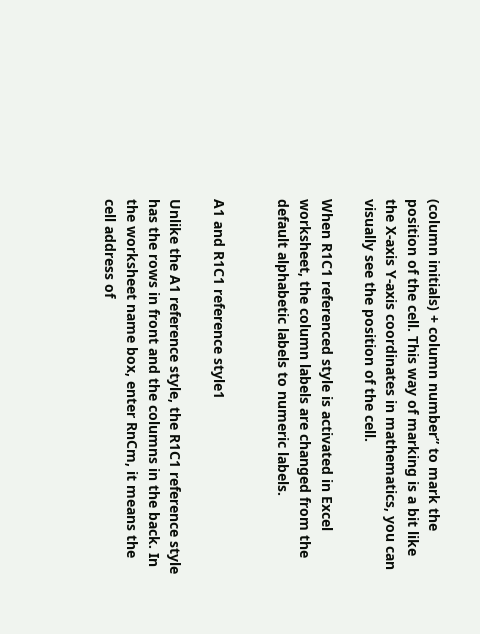(column initials) + column number” to mark the position of the cell. This way of marking is a bit like the X-axis Y-axis coordinates in mathematics, you can visually see the position of the cell.

When R1C1 referenced style is activated in Excel worksheet, the column labels are changed from the default alphabetic labels to numeric labels.


A1 and R1C1 reference style1

Unlike the A1 reference style, the R1C1 reference style has the rows in front and the columns in the back. In the worksheet name box, enter RnCm, it means the cell address of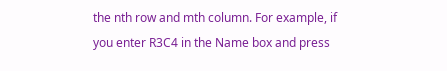the nth row and mth column. For example, if you enter R3C4 in the Name box and press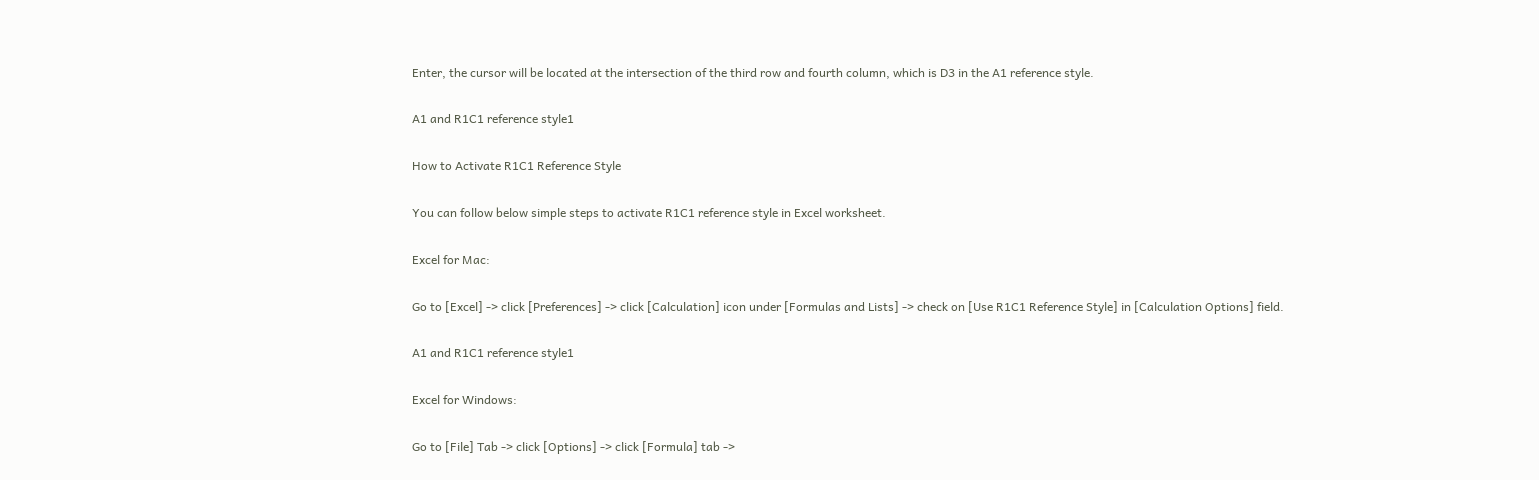Enter, the cursor will be located at the intersection of the third row and fourth column, which is D3 in the A1 reference style.

A1 and R1C1 reference style1

How to Activate R1C1 Reference Style

You can follow below simple steps to activate R1C1 reference style in Excel worksheet.

Excel for Mac:

Go to [Excel] -> click [Preferences] -> click [Calculation] icon under [Formulas and Lists] -> check on [Use R1C1 Reference Style] in [Calculation Options] field.

A1 and R1C1 reference style1

Excel for Windows:

Go to [File] Tab -> click [Options] -> click [Formula] tab ->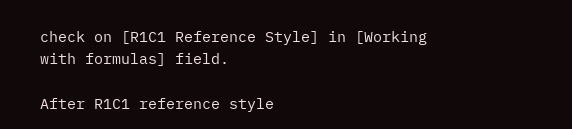check on [R1C1 Reference Style] in [Working with formulas] field.

After R1C1 reference style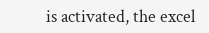is activated, the excel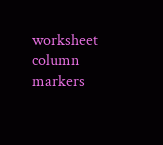worksheet column markers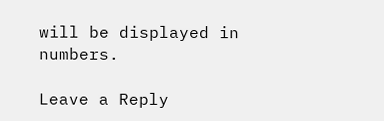will be displayed in numbers.

Leave a Reply